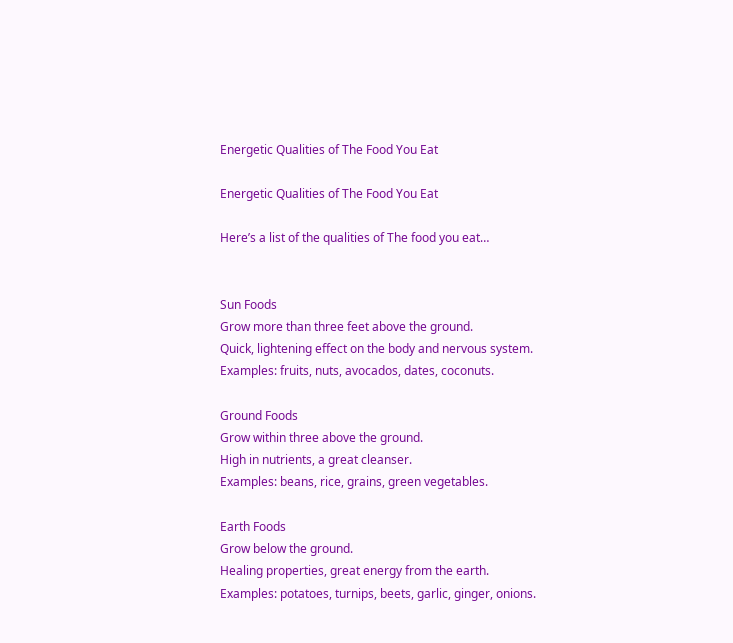Energetic Qualities of The Food You Eat

Energetic Qualities of The Food You Eat

Here’s a list of the qualities of The food you eat…


Sun Foods
Grow more than three feet above the ground.
Quick, lightening effect on the body and nervous system.
Examples: fruits, nuts, avocados, dates, coconuts.

Ground Foods
Grow within three above the ground.
High in nutrients, a great cleanser.
Examples: beans, rice, grains, green vegetables.

Earth Foods
Grow below the ground.
Healing properties, great energy from the earth.
Examples: potatoes, turnips, beets, garlic, ginger, onions.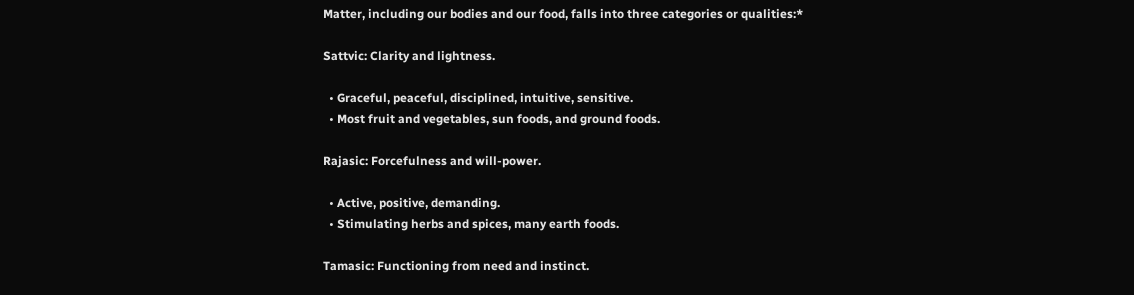Matter, including our bodies and our food, falls into three categories or qualities:*

Sattvic: Clarity and lightness.

  • Graceful, peaceful, disciplined, intuitive, sensitive.
  • Most fruit and vegetables, sun foods, and ground foods.

Rajasic: Forcefulness and will-power.

  • Active, positive, demanding.
  • Stimulating herbs and spices, many earth foods.

Tamasic: Functioning from need and instinct.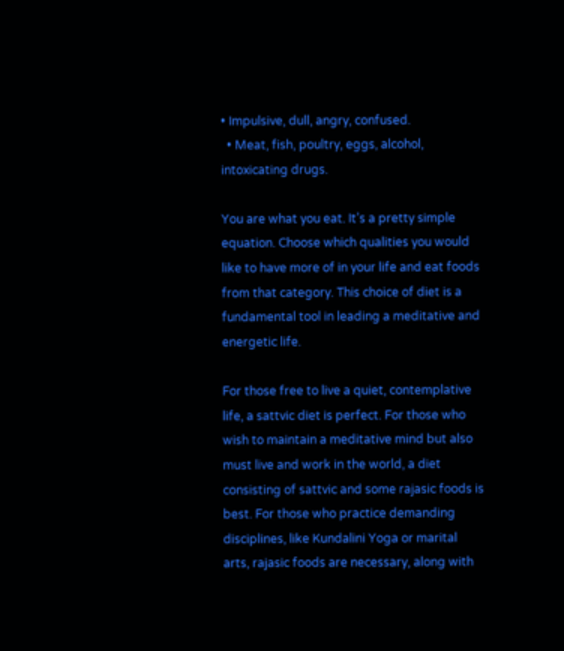• Impulsive, dull, angry, confused.
  • Meat, fish, poultry, eggs, alcohol, intoxicating drugs.

You are what you eat. It’s a pretty simple equation. Choose which qualities you would like to have more of in your life and eat foods from that category. This choice of diet is a fundamental tool in leading a meditative and energetic life.

For those free to live a quiet, contemplative life, a sattvic diet is perfect. For those who wish to maintain a meditative mind but also must live and work in the world, a diet consisting of sattvic and some rajasic foods is best. For those who practice demanding disciplines, like Kundalini Yoga or marital arts, rajasic foods are necessary, along with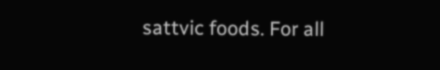sattvic foods. For all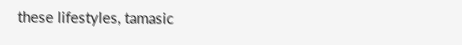these lifestyles, tamasic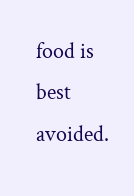food is best avoided.